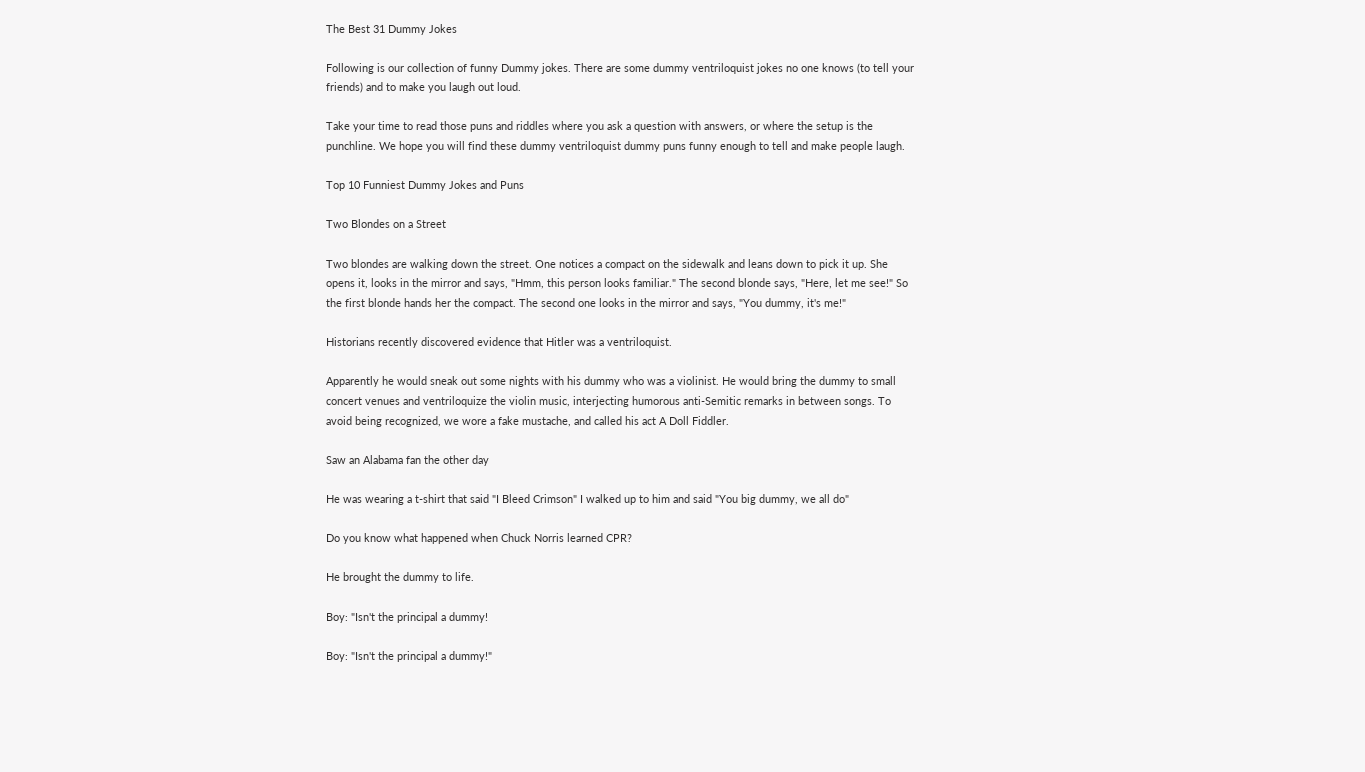The Best 31 Dummy Jokes

Following is our collection of funny Dummy jokes. There are some dummy ventriloquist jokes no one knows (to tell your friends) and to make you laugh out loud.

Take your time to read those puns and riddles where you ask a question with answers, or where the setup is the punchline. We hope you will find these dummy ventriloquist dummy puns funny enough to tell and make people laugh.

Top 10 Funniest Dummy Jokes and Puns

Two Blondes on a Street

Two blondes are walking down the street. One notices a compact on the sidewalk and leans down to pick it up. She opens it, looks in the mirror and says, "Hmm, this person looks familiar." The second blonde says, "Here, let me see!" So the first blonde hands her the compact. The second one looks in the mirror and says, "You dummy, it's me!"

Historians recently discovered evidence that Hitler was a ventriloquist.

Apparently he would sneak out some nights with his dummy who was a violinist. He would bring the dummy to small concert venues and ventriloquize the violin music, interjecting humorous anti-Semitic remarks in between songs. To avoid being recognized, we wore a fake mustache, and called his act A Doll Fiddler.

Saw an Alabama fan the other day

He was wearing a t-shirt that said "I Bleed Crimson" I walked up to him and said "You big dummy, we all do"

Do you know what happened when Chuck Norris learned CPR?

He brought the dummy to life.

Boy: "Isn't the principal a dummy!

Boy: "Isn't the principal a dummy!"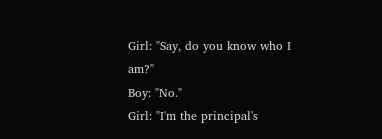Girl: "Say, do you know who I am?"
Boy: "No."
Girl: "I'm the principal's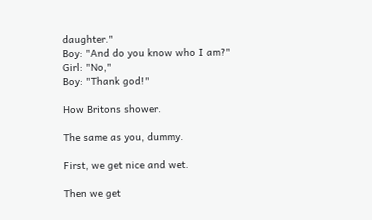daughter."
Boy: "And do you know who I am?"
Girl: "No,"
Boy: "Thank god!"

How Britons shower.

The same as you, dummy.

First, we get nice and wet.

Then we get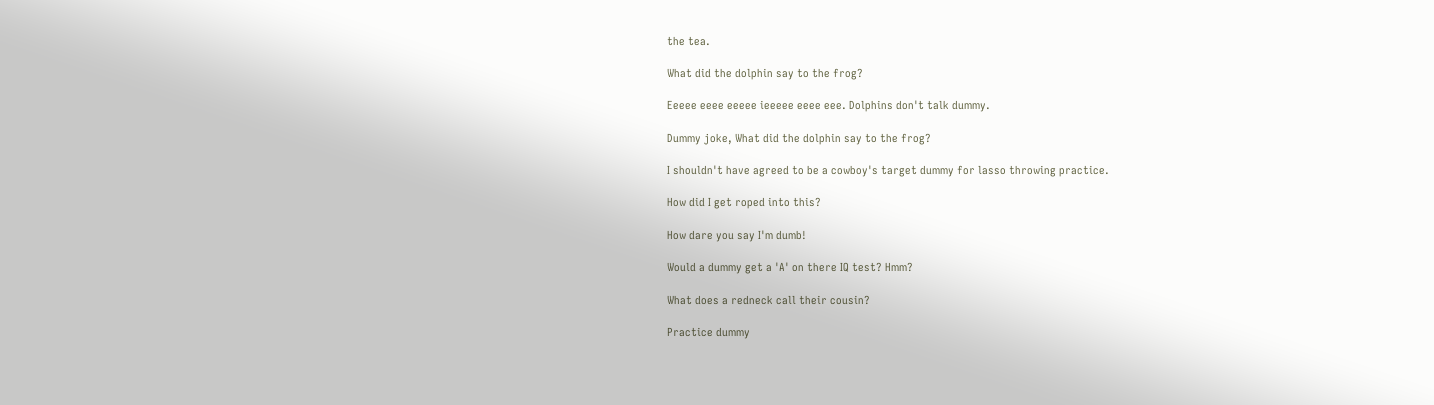the tea.

What did the dolphin say to the frog?

Eeeee eeee eeeee ieeeee eeee eee. Dolphins don't talk dummy.

Dummy joke, What did the dolphin say to the frog?

I shouldn't have agreed to be a cowboy's target dummy for lasso throwing practice.

How did I get roped into this?

How dare you say I'm dumb!

Would a dummy get a 'A' on there IQ test? Hmm?

What does a redneck call their cousin?

Practice dummy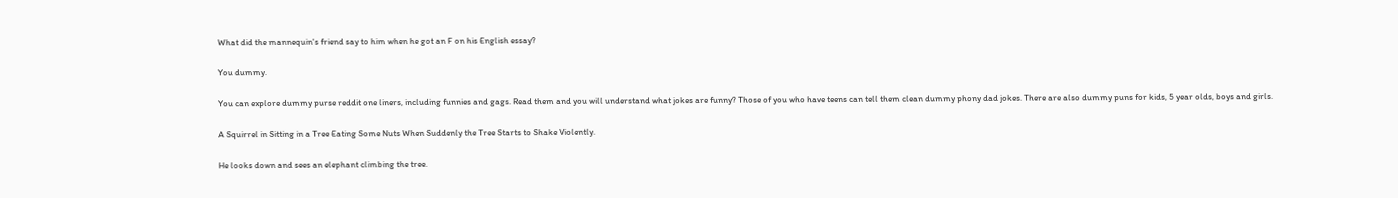What did the mannequin's friend say to him when he got an F on his English essay?

You dummy.

You can explore dummy purse reddit one liners, including funnies and gags. Read them and you will understand what jokes are funny? Those of you who have teens can tell them clean dummy phony dad jokes. There are also dummy puns for kids, 5 year olds, boys and girls.

A Squirrel in Sitting in a Tree Eating Some Nuts When Suddenly the Tree Starts to Shake Violently.

He looks down and sees an elephant climbing the tree.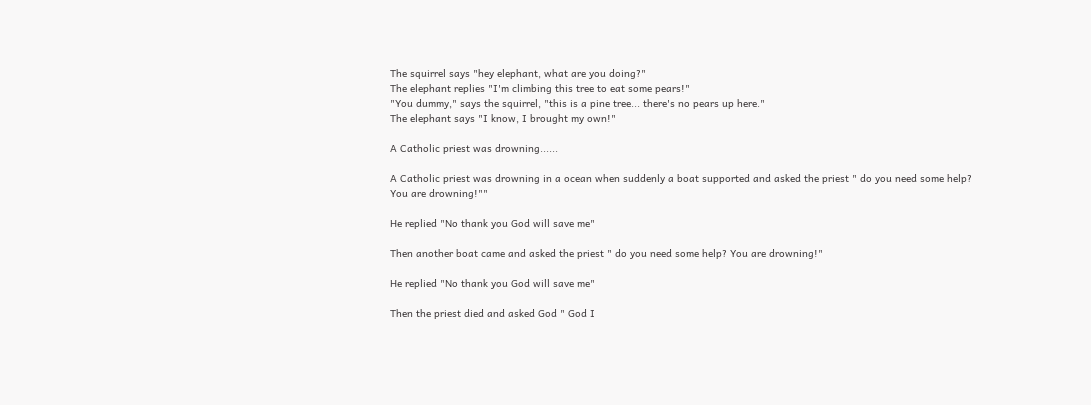The squirrel says "hey elephant, what are you doing?"
The elephant replies "I'm climbing this tree to eat some pears!"
"You dummy," says the squirrel, "this is a pine tree... there's no pears up here."
The elephant says "I know, I brought my own!"

A Catholic priest was drowning......

A Catholic priest was drowning in a ocean when suddenly a boat supported and asked the priest " do you need some help? You are drowning!""

He replied "No thank you God will save me"

Then another boat came and asked the priest " do you need some help? You are drowning!"

He replied "No thank you God will save me"

Then the priest died and asked God " God I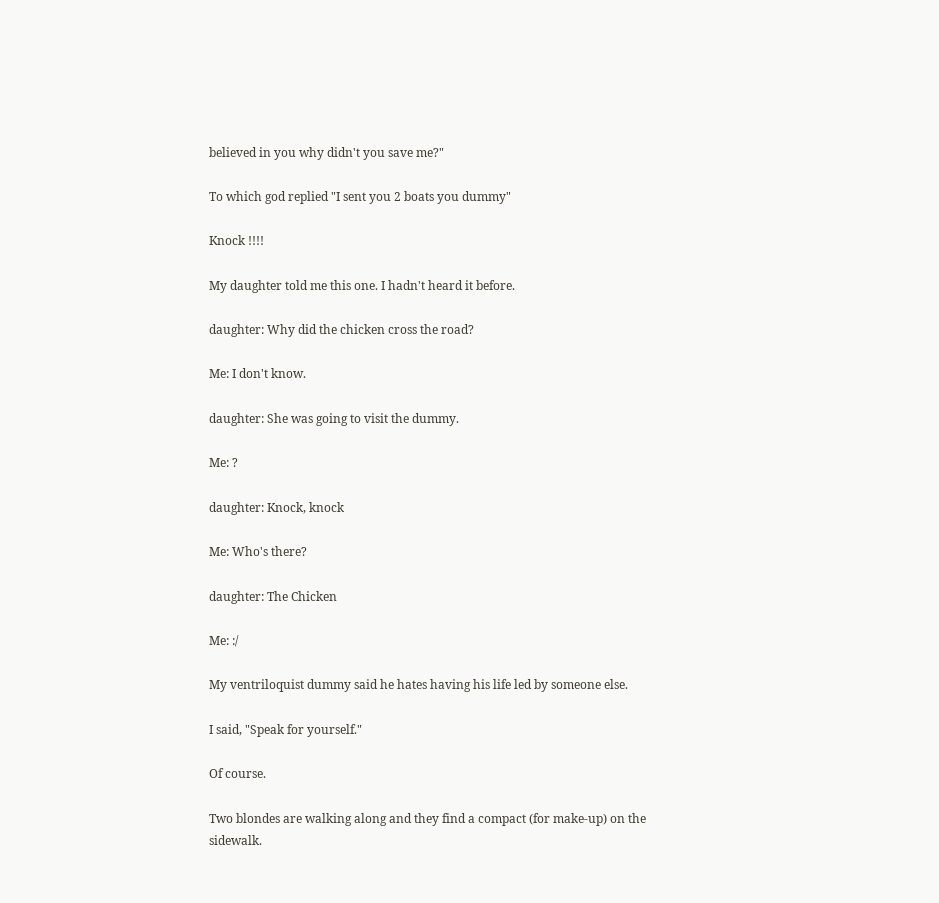believed in you why didn't you save me?"

To which god replied "I sent you 2 boats you dummy"

Knock !!!!

My daughter told me this one. I hadn't heard it before.

daughter: Why did the chicken cross the road?

Me: I don't know.

daughter: She was going to visit the dummy.

Me: ?

daughter: Knock, knock

Me: Who's there?

daughter: The Chicken

Me: :/

My ventriloquist dummy said he hates having his life led by someone else.

I said, "Speak for yourself."

Of course.

Two blondes are walking along and they find a compact (for make-up) on the sidewalk.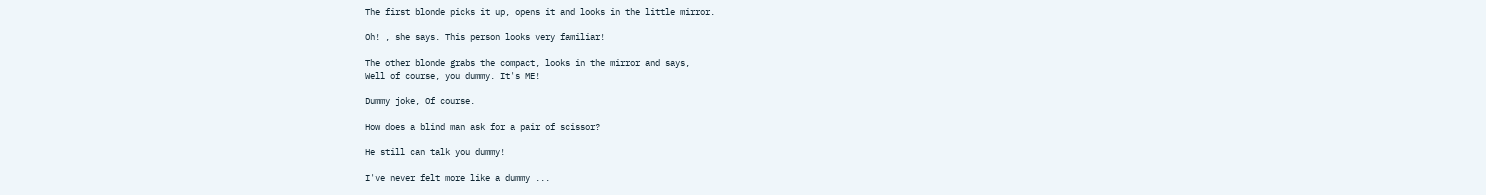The first blonde picks it up, opens it and looks in the little mirror.

Oh! , she says. This person looks very familiar!

The other blonde grabs the compact, looks in the mirror and says,
Well of course, you dummy. It's ME!

Dummy joke, Of course.

How does a blind man ask for a pair of scissor?

He still can talk you dummy!

I've never felt more like a dummy ...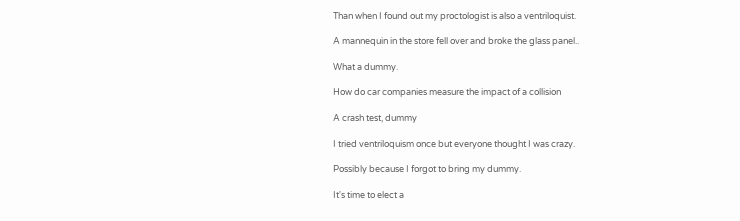Than when I found out my proctologist is also a ventriloquist.

A mannequin in the store fell over and broke the glass panel..

What a dummy.

How do car companies measure the impact of a collision

A crash test, dummy

I tried ventriloquism once but everyone thought I was crazy.

Possibly because I forgot to bring my dummy.

It's time to elect a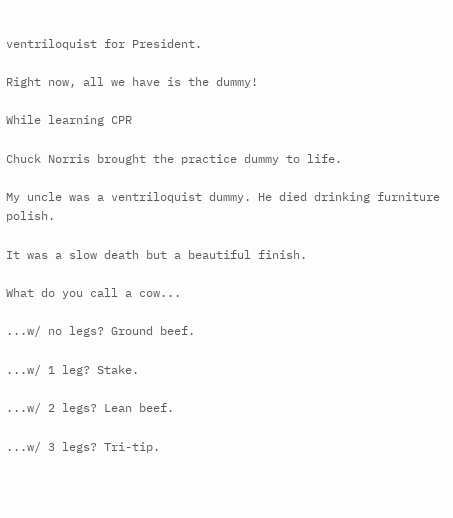ventriloquist for President.

Right now, all we have is the dummy!

While learning CPR

Chuck Norris brought the practice dummy to life.

My uncle was a ventriloquist dummy. He died drinking furniture polish.

It was a slow death but a beautiful finish.

What do you call a cow...

...w/ no legs? Ground beef.

...w/ 1 leg? Stake.

...w/ 2 legs? Lean beef.

...w/ 3 legs? Tri-tip.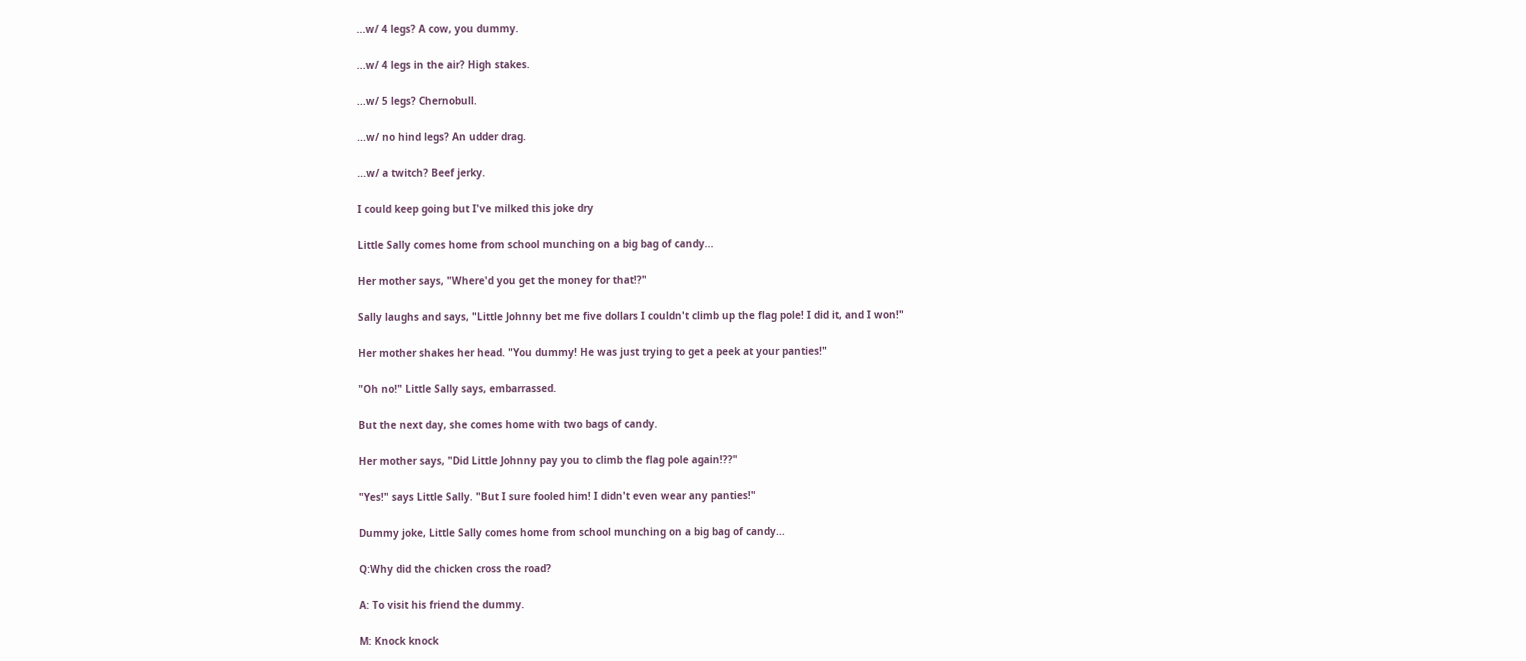...w/ 4 legs? A cow, you dummy.

...w/ 4 legs in the air? High stakes.

...w/ 5 legs? Chernobull.

...w/ no hind legs? An udder drag.

...w/ a twitch? Beef jerky.

I could keep going but I've milked this joke dry

Little Sally comes home from school munching on a big bag of candy...

Her mother says, "Where'd you get the money for that!?"

Sally laughs and says, "Little Johnny bet me five dollars I couldn't climb up the flag pole! I did it, and I won!"

Her mother shakes her head. "You dummy! He was just trying to get a peek at your panties!"

"Oh no!" Little Sally says, embarrassed.

But the next day, she comes home with two bags of candy.

Her mother says, "Did Little Johnny pay you to climb the flag pole again!??"

"Yes!" says Little Sally. "But I sure fooled him! I didn't even wear any panties!"

Dummy joke, Little Sally comes home from school munching on a big bag of candy...

Q:Why did the chicken cross the road?

A: To visit his friend the dummy.

M: Knock knock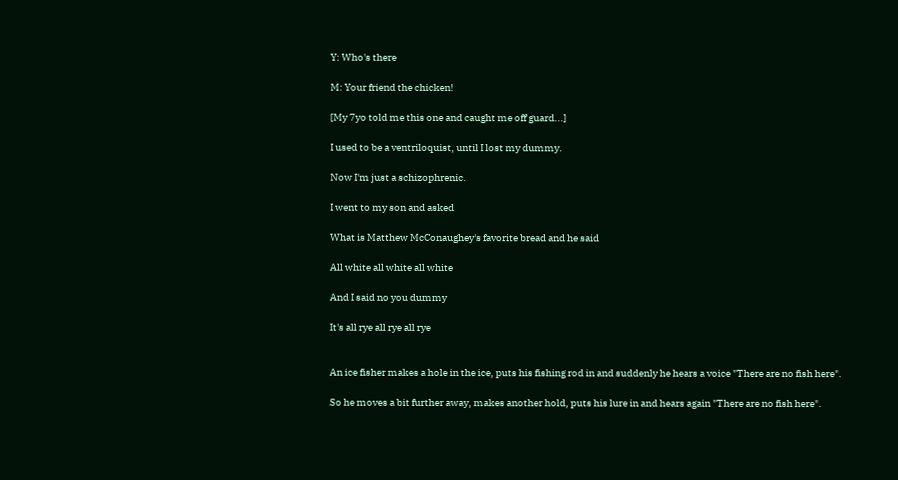Y: Who's there

M: Your friend the chicken!

[My 7yo told me this one and caught me off guard...]

I used to be a ventriloquist, until I lost my dummy.

Now I'm just a schizophrenic.

I went to my son and asked

What is Matthew McConaughey's favorite bread and he said

All white all white all white

And I said no you dummy

It's all rye all rye all rye


An ice fisher makes a hole in the ice, puts his fishing rod in and suddenly he hears a voice "There are no fish here".

So he moves a bit further away, makes another hold, puts his lure in and hears again "There are no fish here".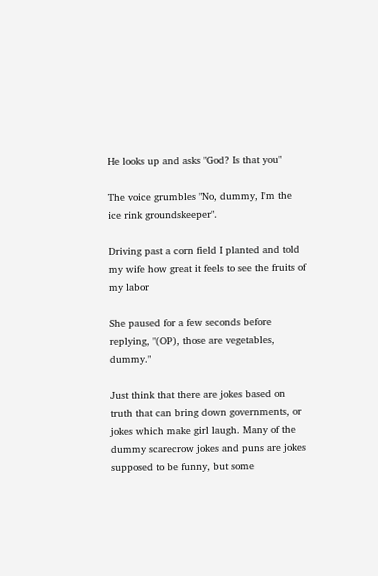He looks up and asks "God? Is that you"

The voice grumbles "No, dummy, I'm the ice rink groundskeeper".

Driving past a corn field I planted and told my wife how great it feels to see the fruits of my labor

She paused for a few seconds before replying, "(OP), those are vegetables, dummy."

Just think that there are jokes based on truth that can bring down governments, or jokes which make girl laugh. Many of the dummy scarecrow jokes and puns are jokes supposed to be funny, but some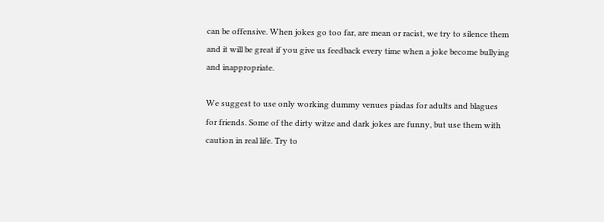can be offensive. When jokes go too far, are mean or racist, we try to silence them and it will be great if you give us feedback every time when a joke become bullying and inappropriate.

We suggest to use only working dummy venues piadas for adults and blagues for friends. Some of the dirty witze and dark jokes are funny, but use them with caution in real life. Try to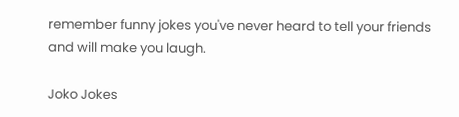remember funny jokes you've never heard to tell your friends and will make you laugh.

Joko Jokes